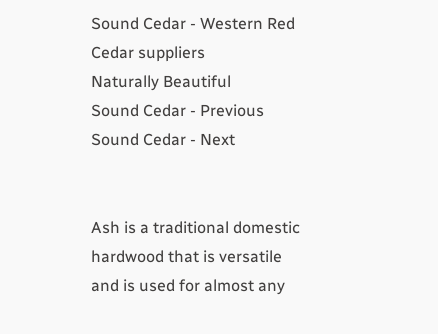Sound Cedar - Western Red Cedar suppliers
Naturally Beautiful
Sound Cedar - Previous
Sound Cedar - Next


Ash is a traditional domestic hardwood that is versatile and is used for almost any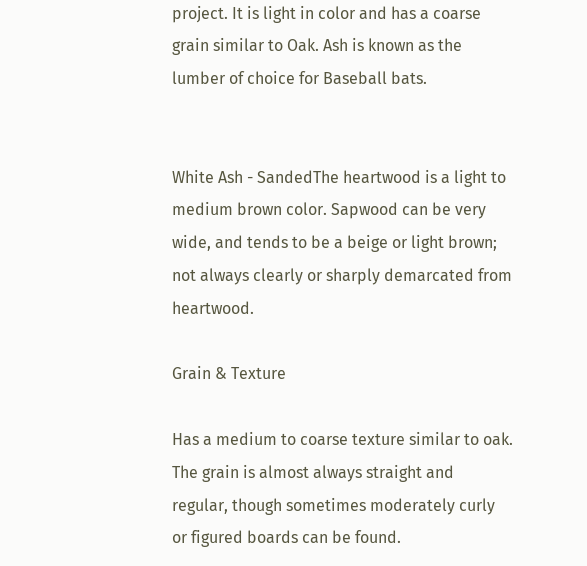project. It is light in color and has a coarse grain similar to Oak. Ash is known as the lumber of choice for Baseball bats.


White Ash - SandedThe heartwood is a light to medium brown color. Sapwood can be very wide, and tends to be a beige or light brown; not always clearly or sharply demarcated from heartwood.

Grain & Texture

Has a medium to coarse texture similar to oak. The grain is almost always straight and regular, though sometimes moderately curly or figured boards can be found.